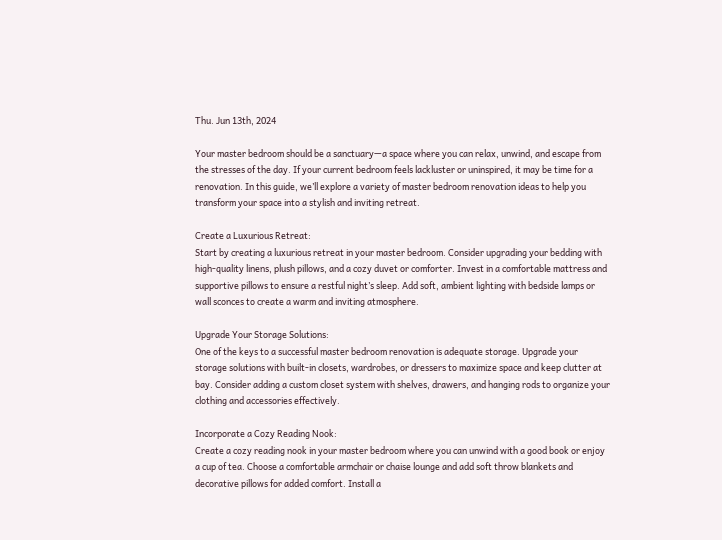Thu. Jun 13th, 2024

Your master bedroom should be a sanctuary—a space where you can relax, unwind, and escape from the stresses of the day. If your current bedroom feels lackluster or uninspired, it may be time for a renovation. In this guide, we’ll explore a variety of master bedroom renovation ideas to help you transform your space into a stylish and inviting retreat.

Create a Luxurious Retreat:
Start by creating a luxurious retreat in your master bedroom. Consider upgrading your bedding with high-quality linens, plush pillows, and a cozy duvet or comforter. Invest in a comfortable mattress and supportive pillows to ensure a restful night’s sleep. Add soft, ambient lighting with bedside lamps or wall sconces to create a warm and inviting atmosphere.

Upgrade Your Storage Solutions:
One of the keys to a successful master bedroom renovation is adequate storage. Upgrade your storage solutions with built-in closets, wardrobes, or dressers to maximize space and keep clutter at bay. Consider adding a custom closet system with shelves, drawers, and hanging rods to organize your clothing and accessories effectively.

Incorporate a Cozy Reading Nook:
Create a cozy reading nook in your master bedroom where you can unwind with a good book or enjoy a cup of tea. Choose a comfortable armchair or chaise lounge and add soft throw blankets and decorative pillows for added comfort. Install a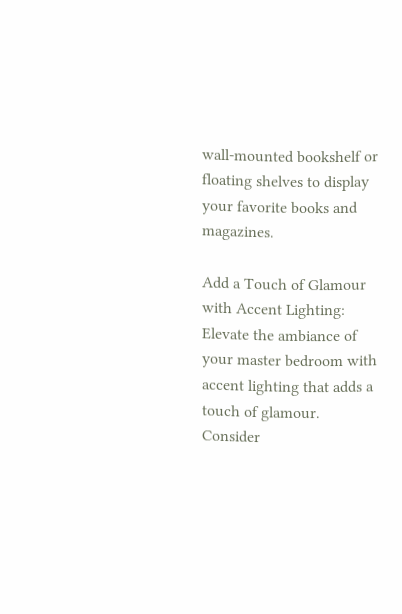wall-mounted bookshelf or floating shelves to display your favorite books and magazines.

Add a Touch of Glamour with Accent Lighting:
Elevate the ambiance of your master bedroom with accent lighting that adds a touch of glamour. Consider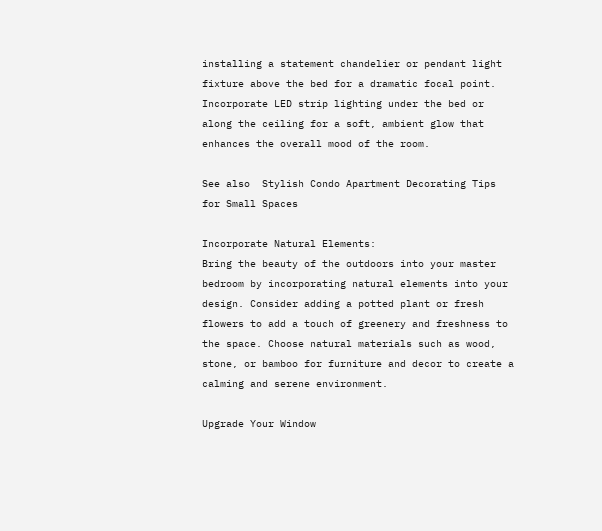installing a statement chandelier or pendant light fixture above the bed for a dramatic focal point. Incorporate LED strip lighting under the bed or along the ceiling for a soft, ambient glow that enhances the overall mood of the room.

See also  Stylish Condo Apartment Decorating Tips for Small Spaces

Incorporate Natural Elements:
Bring the beauty of the outdoors into your master bedroom by incorporating natural elements into your design. Consider adding a potted plant or fresh flowers to add a touch of greenery and freshness to the space. Choose natural materials such as wood, stone, or bamboo for furniture and decor to create a calming and serene environment.

Upgrade Your Window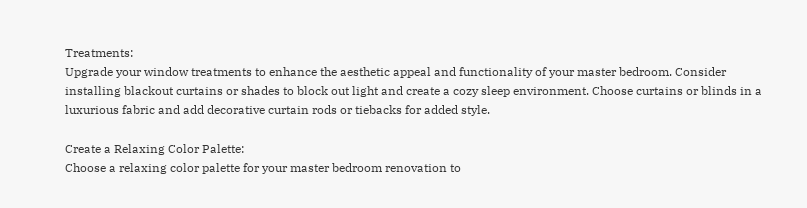Treatments:
Upgrade your window treatments to enhance the aesthetic appeal and functionality of your master bedroom. Consider installing blackout curtains or shades to block out light and create a cozy sleep environment. Choose curtains or blinds in a luxurious fabric and add decorative curtain rods or tiebacks for added style.

Create a Relaxing Color Palette:
Choose a relaxing color palette for your master bedroom renovation to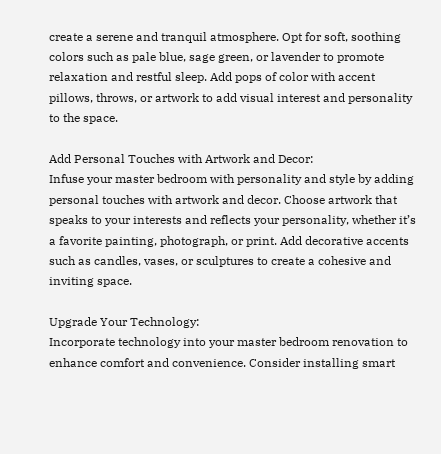create a serene and tranquil atmosphere. Opt for soft, soothing colors such as pale blue, sage green, or lavender to promote relaxation and restful sleep. Add pops of color with accent pillows, throws, or artwork to add visual interest and personality to the space.

Add Personal Touches with Artwork and Decor:
Infuse your master bedroom with personality and style by adding personal touches with artwork and decor. Choose artwork that speaks to your interests and reflects your personality, whether it’s a favorite painting, photograph, or print. Add decorative accents such as candles, vases, or sculptures to create a cohesive and inviting space.

Upgrade Your Technology:
Incorporate technology into your master bedroom renovation to enhance comfort and convenience. Consider installing smart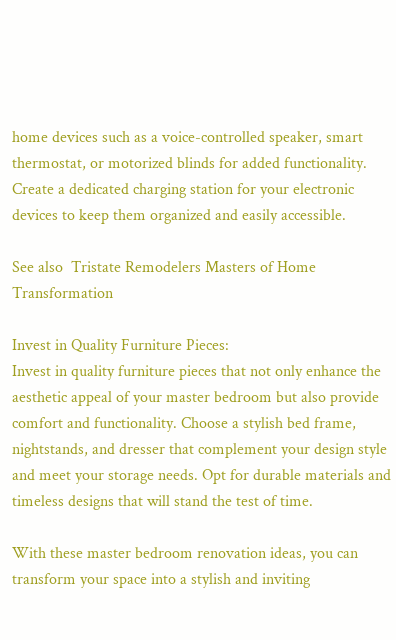home devices such as a voice-controlled speaker, smart thermostat, or motorized blinds for added functionality. Create a dedicated charging station for your electronic devices to keep them organized and easily accessible.

See also  Tristate Remodelers Masters of Home Transformation

Invest in Quality Furniture Pieces:
Invest in quality furniture pieces that not only enhance the aesthetic appeal of your master bedroom but also provide comfort and functionality. Choose a stylish bed frame, nightstands, and dresser that complement your design style and meet your storage needs. Opt for durable materials and timeless designs that will stand the test of time.

With these master bedroom renovation ideas, you can transform your space into a stylish and inviting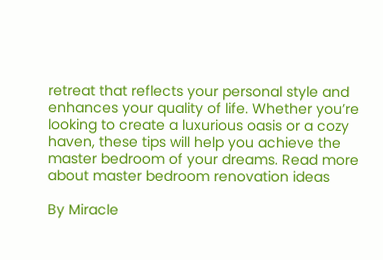retreat that reflects your personal style and enhances your quality of life. Whether you’re looking to create a luxurious oasis or a cozy haven, these tips will help you achieve the master bedroom of your dreams. Read more about master bedroom renovation ideas

By Miracle